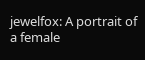jewelfox: A portrait of a female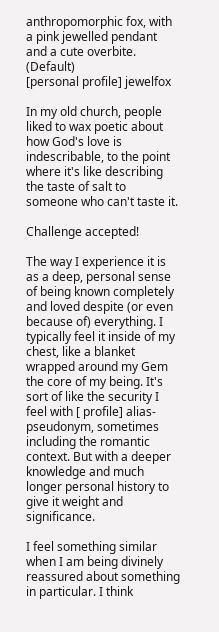anthropomorphic fox, with a pink jewelled pendant and a cute overbite. (Default)
[personal profile] jewelfox

In my old church, people liked to wax poetic about how God's love is indescribable, to the point where it's like describing the taste of salt to someone who can't taste it.

Challenge accepted!

The way I experience it is as a deep, personal sense of being known completely and loved despite (or even because of) everything. I typically feel it inside of my chest, like a blanket wrapped around my Gem the core of my being. It's sort of like the security I feel with [ profile] alias-pseudonym, sometimes including the romantic context. But with a deeper knowledge and much longer personal history to give it weight and significance.

I feel something similar when I am being divinely reassured about something in particular. I think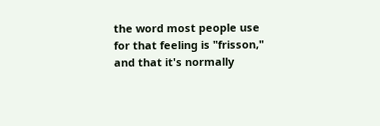the word most people use for that feeling is "frisson," and that it's normally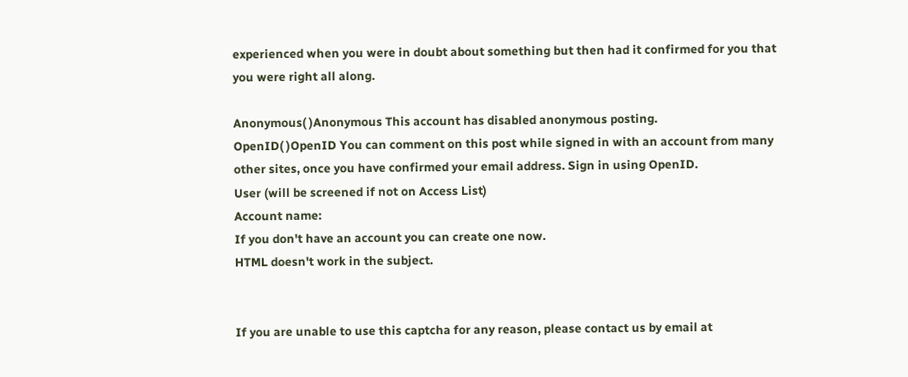experienced when you were in doubt about something but then had it confirmed for you that you were right all along.

Anonymous( )Anonymous This account has disabled anonymous posting.
OpenID( )OpenID You can comment on this post while signed in with an account from many other sites, once you have confirmed your email address. Sign in using OpenID.
User (will be screened if not on Access List)
Account name:
If you don't have an account you can create one now.
HTML doesn't work in the subject.


If you are unable to use this captcha for any reason, please contact us by email at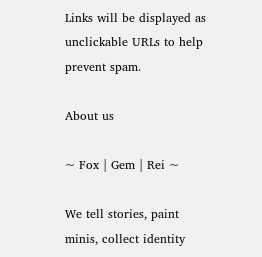Links will be displayed as unclickable URLs to help prevent spam.

About us

~ Fox | Gem | Rei ~

We tell stories, paint minis, collect identity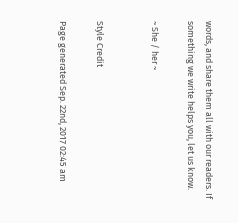words, and share them all with our readers. If something we write helps you, let us know.

~ She / her ~


Style Credit

Page generated Sep. 22nd, 2017 02:45 am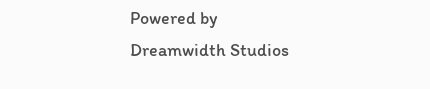Powered by Dreamwidth Studios